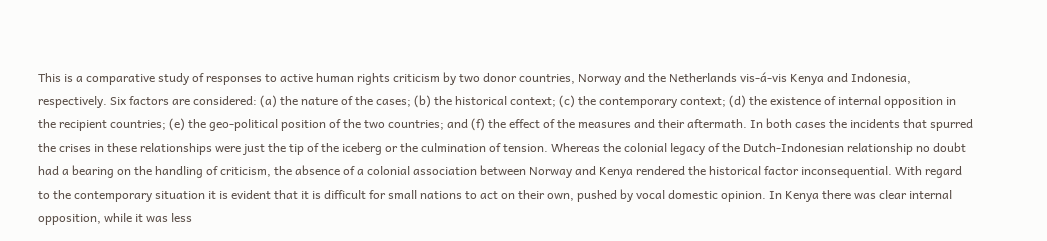This is a comparative study of responses to active human rights criticism by two donor countries, Norway and the Netherlands vis-á-vis Kenya and Indonesia, respectively. Six factors are considered: (a) the nature of the cases; (b) the historical context; (c) the contemporary context; (d) the existence of internal opposition in the recipient countries; (e) the geo-political position of the two countries; and (f) the effect of the measures and their aftermath. In both cases the incidents that spurred the crises in these relationships were just the tip of the iceberg or the culmination of tension. Whereas the colonial legacy of the Dutch-Indonesian relationship no doubt had a bearing on the handling of criticism, the absence of a colonial association between Norway and Kenya rendered the historical factor inconsequential. With regard to the contemporary situation it is evident that it is difficult for small nations to act on their own, pushed by vocal domestic opinion. In Kenya there was clear internal opposition, while it was less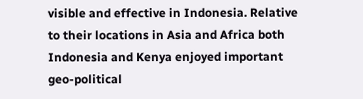visible and effective in Indonesia. Relative to their locations in Asia and Africa both Indonesia and Kenya enjoyed important geo-political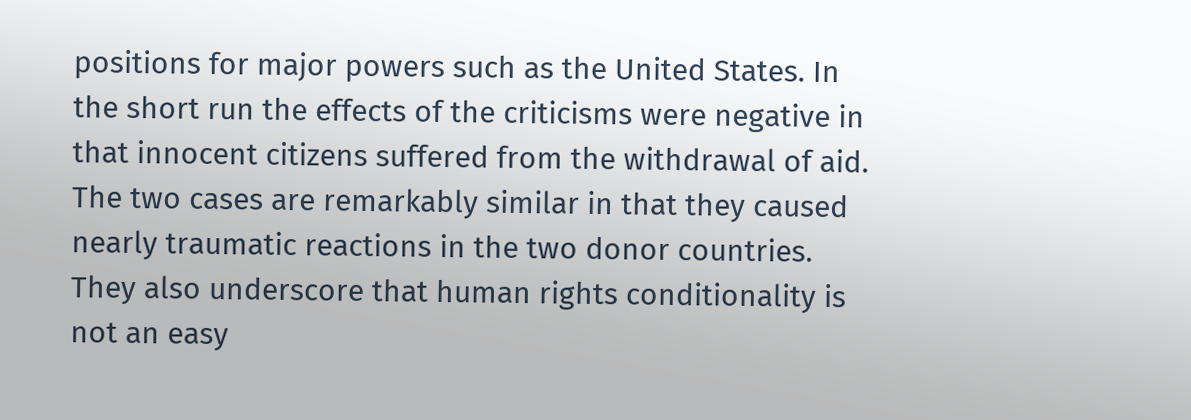positions for major powers such as the United States. In the short run the effects of the criticisms were negative in that innocent citizens suffered from the withdrawal of aid. The two cases are remarkably similar in that they caused nearly traumatic reactions in the two donor countries. They also underscore that human rights conditionality is not an easy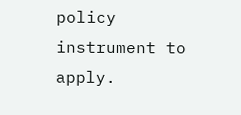policy instrument to apply.